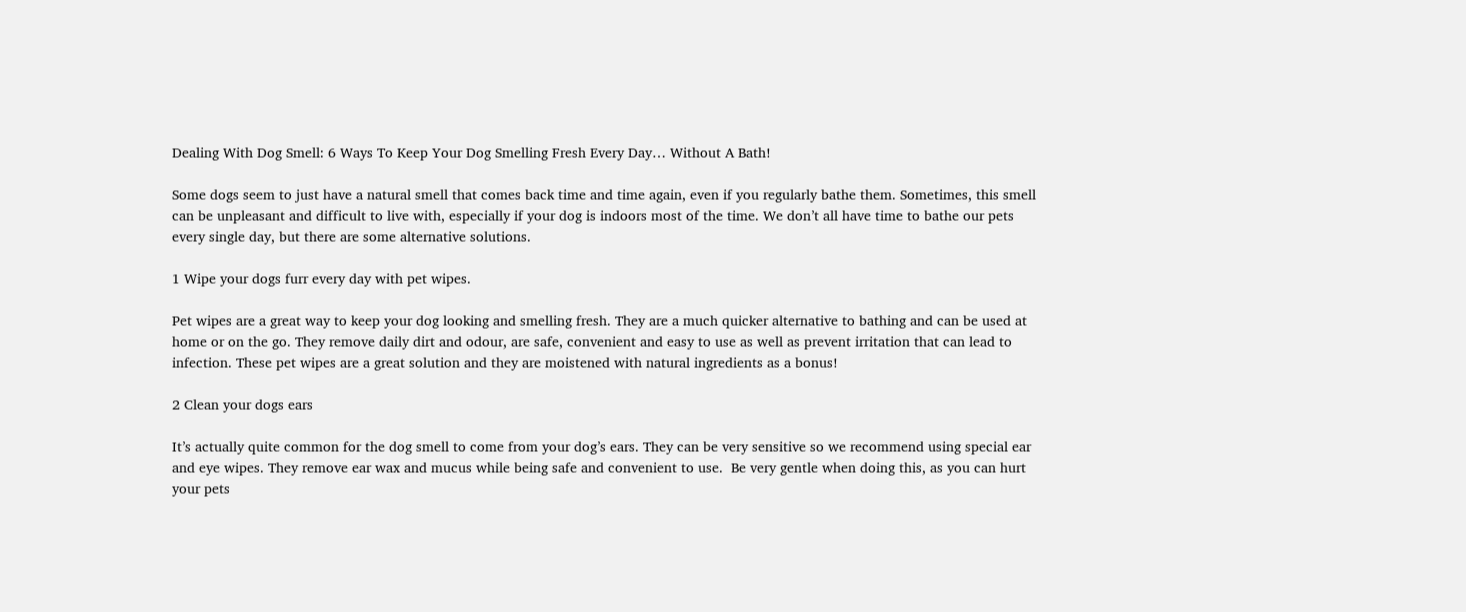Dealing With Dog Smell: 6 Ways To Keep Your Dog Smelling Fresh Every Day… Without A Bath!

Some dogs seem to just have a natural smell that comes back time and time again, even if you regularly bathe them. Sometimes, this smell can be unpleasant and difficult to live with, especially if your dog is indoors most of the time. We don’t all have time to bathe our pets every single day, but there are some alternative solutions.

1 Wipe your dogs furr every day with pet wipes.

Pet wipes are a great way to keep your dog looking and smelling fresh. They are a much quicker alternative to bathing and can be used at home or on the go. They remove daily dirt and odour, are safe, convenient and easy to use as well as prevent irritation that can lead to infection. These pet wipes are a great solution and they are moistened with natural ingredients as a bonus!

2 Clean your dogs ears

It’s actually quite common for the dog smell to come from your dog’s ears. They can be very sensitive so we recommend using special ear and eye wipes. They remove ear wax and mucus while being safe and convenient to use.  Be very gentle when doing this, as you can hurt your pets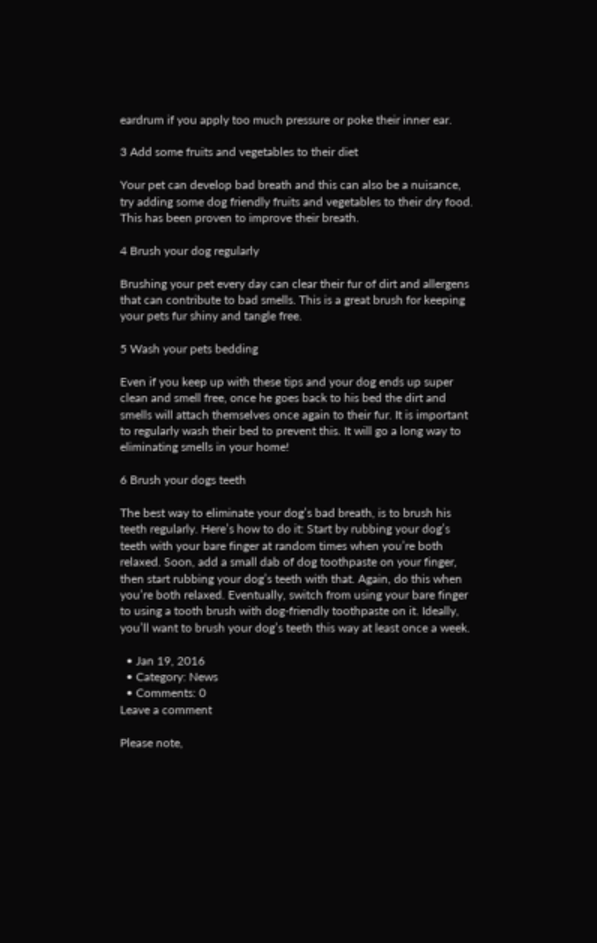eardrum if you apply too much pressure or poke their inner ear.

3 Add some fruits and vegetables to their diet

Your pet can develop bad breath and this can also be a nuisance, try adding some dog friendly fruits and vegetables to their dry food. This has been proven to improve their breath.

4 Brush your dog regularly

Brushing your pet every day can clear their fur of dirt and allergens that can contribute to bad smells. This is a great brush for keeping your pets fur shiny and tangle free.

5 Wash your pets bedding

Even if you keep up with these tips and your dog ends up super clean and smell free, once he goes back to his bed the dirt and smells will attach themselves once again to their fur. It is important to regularly wash their bed to prevent this. It will go a long way to eliminating smells in your home!

6 Brush your dogs teeth

The best way to eliminate your dog’s bad breath, is to brush his teeth regularly. Here’s how to do it: Start by rubbing your dog’s teeth with your bare finger at random times when you’re both relaxed. Soon, add a small dab of dog toothpaste on your finger, then start rubbing your dog’s teeth with that. Again, do this when you’re both relaxed. Eventually, switch from using your bare finger to using a tooth brush with dog-friendly toothpaste on it. Ideally, you’ll want to brush your dog’s teeth this way at least once a week.

  • Jan 19, 2016
  • Category: News
  • Comments: 0
Leave a comment

Please note,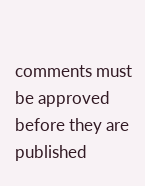comments must be approved before they are published